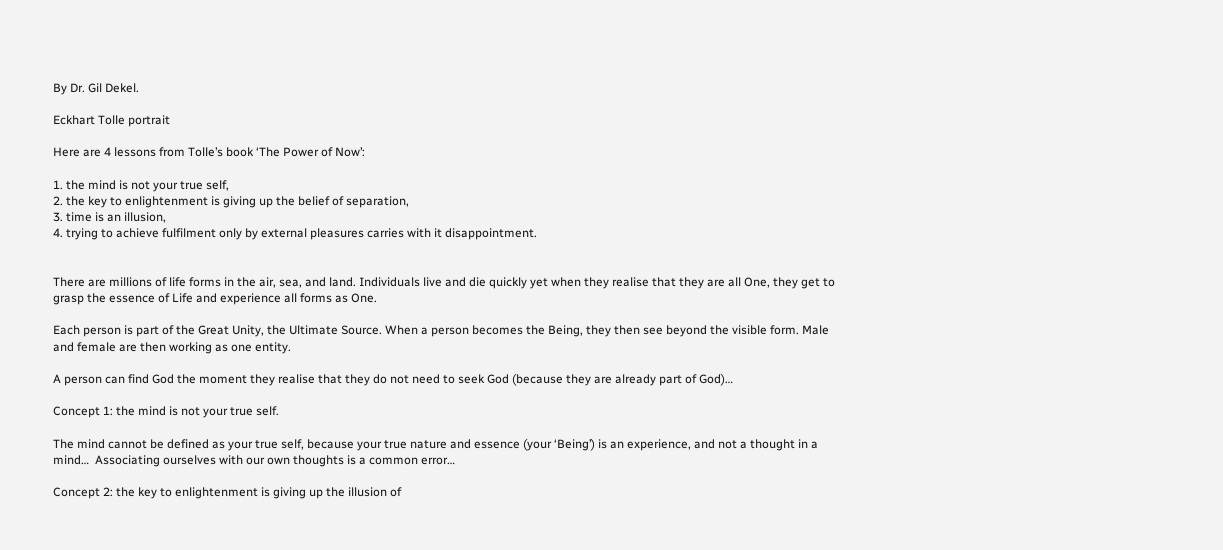By Dr. Gil Dekel.

Eckhart Tolle portrait

Here are 4 lessons from Tolle’s book ‘The Power of Now’:

1. the mind is not your true self,
2. the key to enlightenment is giving up the belief of separation,
3. time is an illusion,
4. trying to achieve fulfilment only by external pleasures carries with it disappointment.


There are millions of life forms in the air, sea, and land. Individuals live and die quickly yet when they realise that they are all One, they get to grasp the essence of Life and experience all forms as One.

Each person is part of the Great Unity, the Ultimate Source. When a person becomes the Being, they then see beyond the visible form. Male and female are then working as one entity.

A person can find God the moment they realise that they do not need to seek God (because they are already part of God)…

Concept 1: the mind is not your true self.

The mind cannot be defined as your true self, because your true nature and essence (your ‘Being’) is an experience, and not a thought in a mind…  Associating ourselves with our own thoughts is a common error…

Concept 2: the key to enlightenment is giving up the illusion of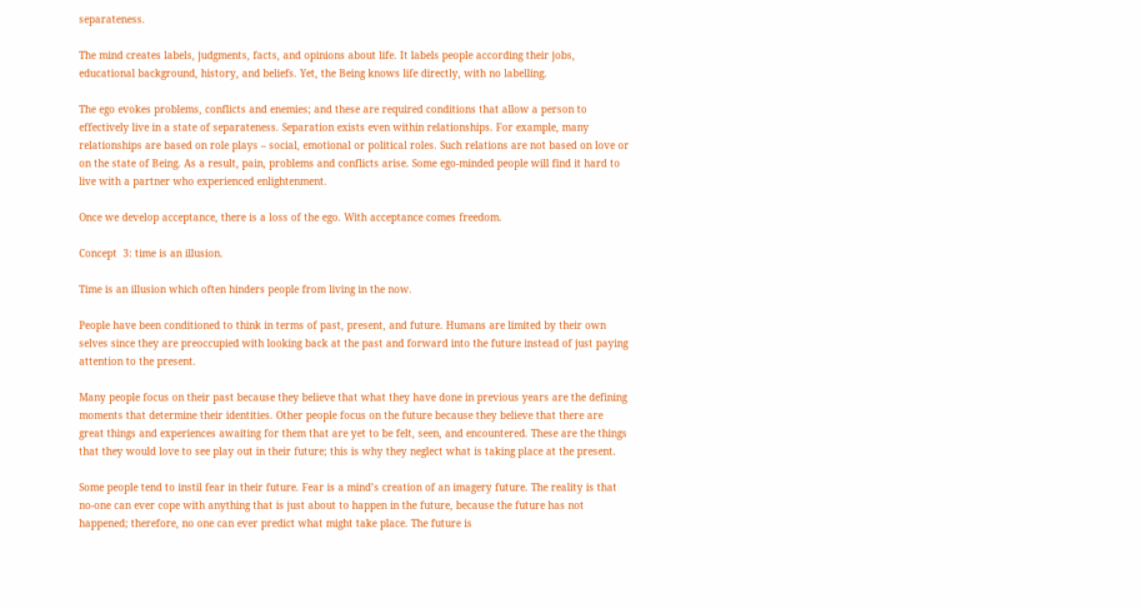separateness.

The mind creates labels, judgments, facts, and opinions about life. It labels people according their jobs, educational background, history, and beliefs. Yet, the Being knows life directly, with no labelling.

The ego evokes problems, conflicts and enemies; and these are required conditions that allow a person to effectively live in a state of separateness. Separation exists even within relationships. For example, many relationships are based on role plays – social, emotional or political roles. Such relations are not based on love or on the state of Being. As a result, pain, problems and conflicts arise. Some ego-minded people will find it hard to live with a partner who experienced enlightenment.

Once we develop acceptance, there is a loss of the ego. With acceptance comes freedom.

Concept  3: time is an illusion.

Time is an illusion which often hinders people from living in the now.

People have been conditioned to think in terms of past, present, and future. Humans are limited by their own selves since they are preoccupied with looking back at the past and forward into the future instead of just paying attention to the present.

Many people focus on their past because they believe that what they have done in previous years are the defining moments that determine their identities. Other people focus on the future because they believe that there are great things and experiences awaiting for them that are yet to be felt, seen, and encountered. These are the things that they would love to see play out in their future; this is why they neglect what is taking place at the present.

Some people tend to instil fear in their future. Fear is a mind’s creation of an imagery future. The reality is that no-one can ever cope with anything that is just about to happen in the future, because the future has not happened; therefore, no one can ever predict what might take place. The future is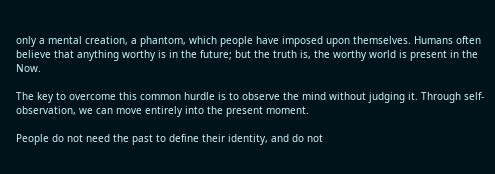only a mental creation, a phantom, which people have imposed upon themselves. Humans often believe that anything worthy is in the future; but the truth is, the worthy world is present in the Now.

The key to overcome this common hurdle is to observe the mind without judging it. Through self-observation, we can move entirely into the present moment.

People do not need the past to define their identity, and do not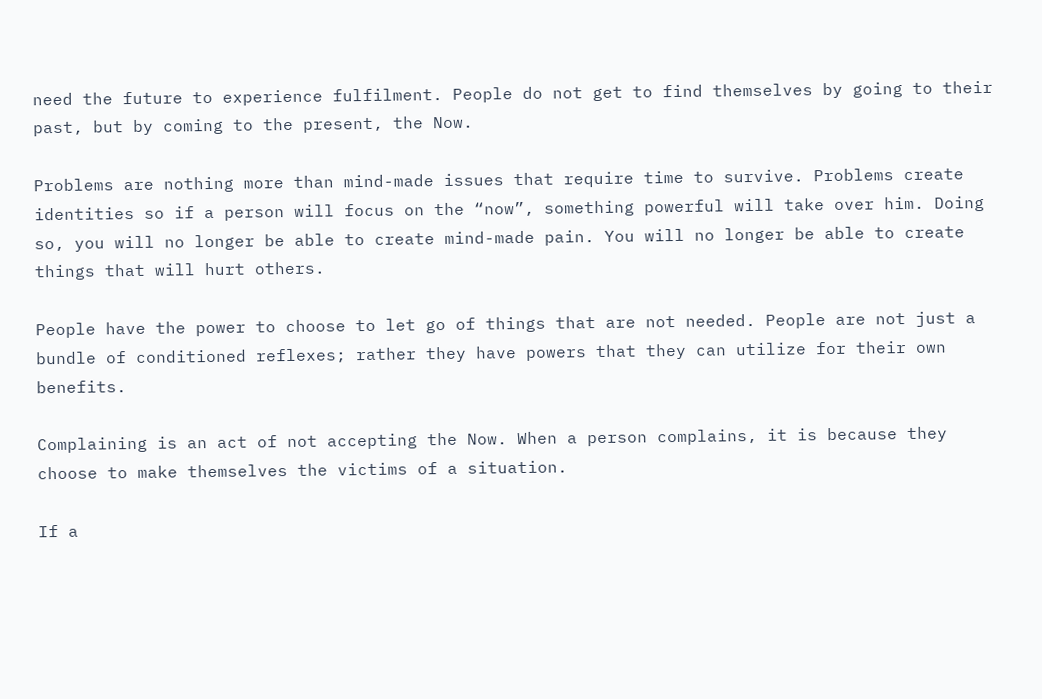need the future to experience fulfilment. People do not get to find themselves by going to their past, but by coming to the present, the Now.

Problems are nothing more than mind-made issues that require time to survive. Problems create identities so if a person will focus on the “now”, something powerful will take over him. Doing so, you will no longer be able to create mind-made pain. You will no longer be able to create things that will hurt others.

People have the power to choose to let go of things that are not needed. People are not just a bundle of conditioned reflexes; rather they have powers that they can utilize for their own benefits.

Complaining is an act of not accepting the Now. When a person complains, it is because they choose to make themselves the victims of a situation.

If a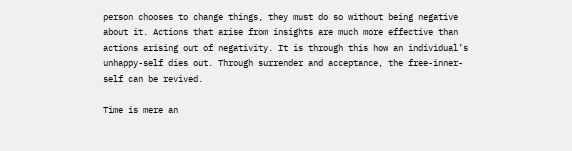person chooses to change things, they must do so without being negative about it. Actions that arise from insights are much more effective than actions arising out of negativity. It is through this how an individual’s unhappy-self dies out. Through surrender and acceptance, the free-inner-self can be revived.

Time is mere an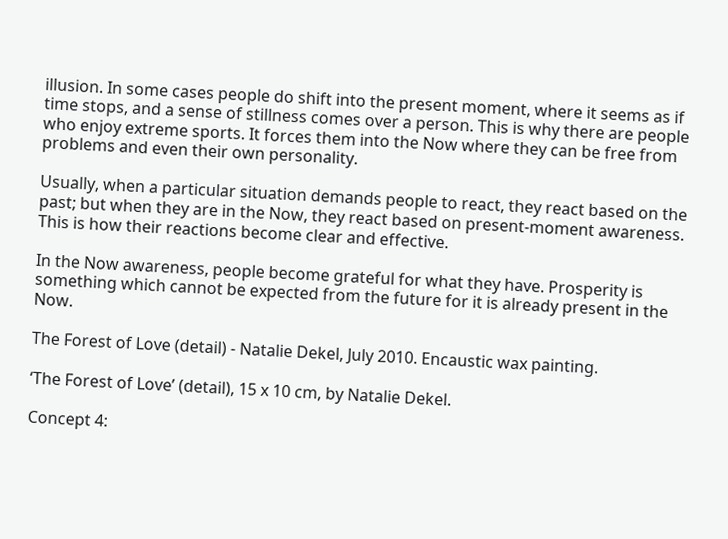illusion. In some cases people do shift into the present moment, where it seems as if time stops, and a sense of stillness comes over a person. This is why there are people who enjoy extreme sports. It forces them into the Now where they can be free from problems and even their own personality.

Usually, when a particular situation demands people to react, they react based on the past; but when they are in the Now, they react based on present-moment awareness. This is how their reactions become clear and effective.

In the Now awareness, people become grateful for what they have. Prosperity is something which cannot be expected from the future for it is already present in the Now.

The Forest of Love (detail) - Natalie Dekel, July 2010. Encaustic wax painting.

‘The Forest of Love’ (detail), 15 x 10 cm, by Natalie Dekel.

Concept 4: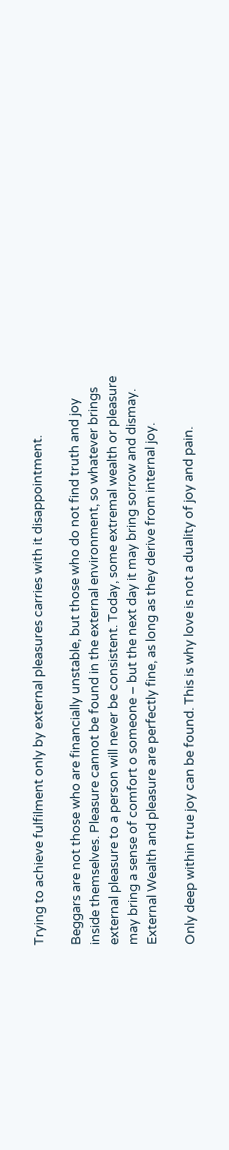Trying to achieve fulfilment only by external pleasures carries with it disappointment.

Beggars are not those who are financially unstable, but those who do not find truth and joy inside themselves. Pleasure cannot be found in the external environment, so whatever brings external pleasure to a person will never be consistent. Today, some extremal wealth or pleasure may bring a sense of comfort o someone – but the next day it may bring sorrow and dismay.  External Wealth and pleasure are perfectly fine, as long as they derive from internal joy.

Only deep within true joy can be found. This is why love is not a duality of joy and pain.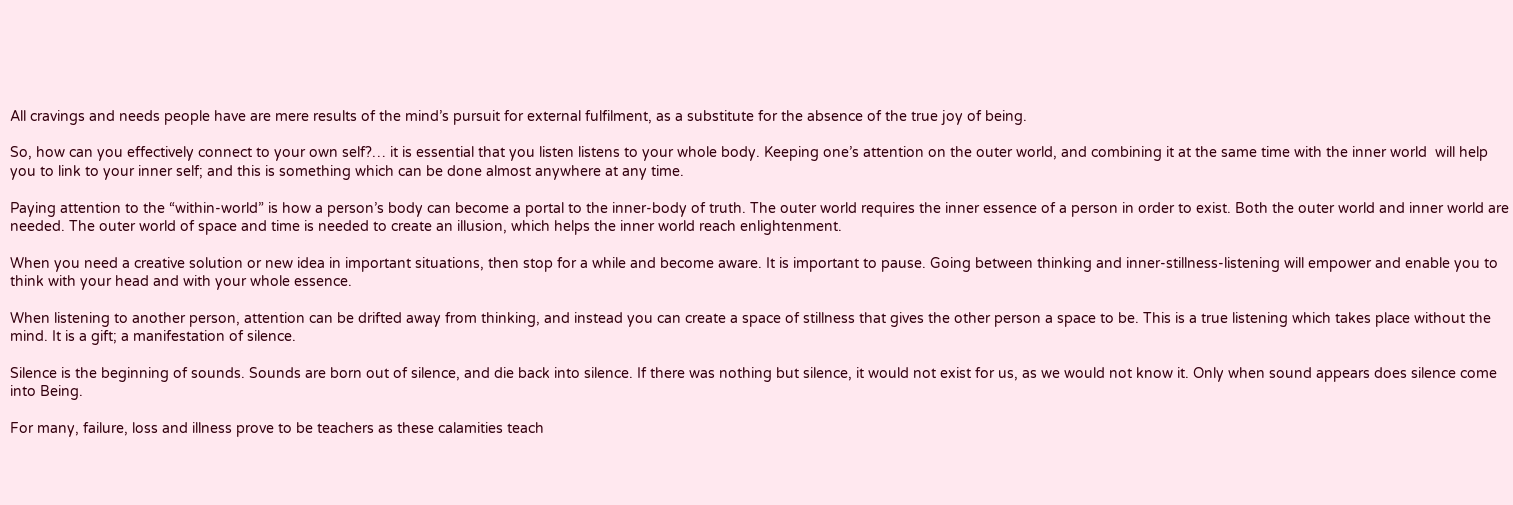All cravings and needs people have are mere results of the mind’s pursuit for external fulfilment, as a substitute for the absence of the true joy of being.

So, how can you effectively connect to your own self?… it is essential that you listen listens to your whole body. Keeping one’s attention on the outer world, and combining it at the same time with the inner world  will help you to link to your inner self; and this is something which can be done almost anywhere at any time.

Paying attention to the “within-world” is how a person’s body can become a portal to the inner-body of truth. The outer world requires the inner essence of a person in order to exist. Both the outer world and inner world are needed. The outer world of space and time is needed to create an illusion, which helps the inner world reach enlightenment.

When you need a creative solution or new idea in important situations, then stop for a while and become aware. It is important to pause. Going between thinking and inner-stillness-listening will empower and enable you to think with your head and with your whole essence.

When listening to another person, attention can be drifted away from thinking, and instead you can create a space of stillness that gives the other person a space to be. This is a true listening which takes place without the mind. It is a gift; a manifestation of silence.

Silence is the beginning of sounds. Sounds are born out of silence, and die back into silence. If there was nothing but silence, it would not exist for us, as we would not know it. Only when sound appears does silence come into Being.

For many, failure, loss and illness prove to be teachers as these calamities teach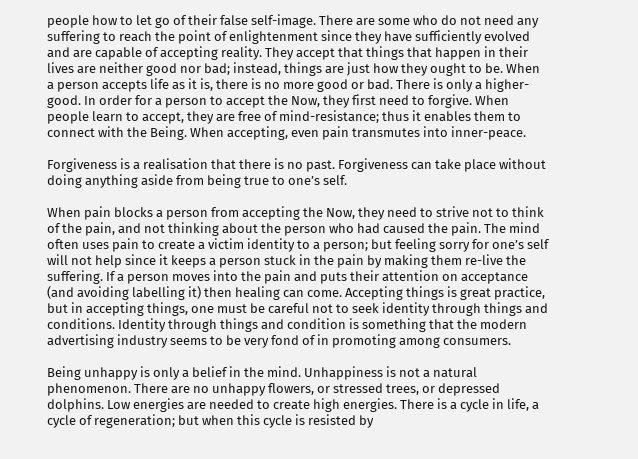people how to let go of their false self-image. There are some who do not need any suffering to reach the point of enlightenment since they have sufficiently evolved and are capable of accepting reality. They accept that things that happen in their lives are neither good nor bad; instead, things are just how they ought to be. When a person accepts life as it is, there is no more good or bad. There is only a higher-good. In order for a person to accept the Now, they first need to forgive. When people learn to accept, they are free of mind-resistance; thus it enables them to connect with the Being. When accepting, even pain transmutes into inner-peace.

Forgiveness is a realisation that there is no past. Forgiveness can take place without doing anything aside from being true to one’s self.

When pain blocks a person from accepting the Now, they need to strive not to think of the pain, and not thinking about the person who had caused the pain. The mind often uses pain to create a victim identity to a person; but feeling sorry for one’s self will not help since it keeps a person stuck in the pain by making them re-live the suffering. If a person moves into the pain and puts their attention on acceptance (and avoiding labelling it) then healing can come. Accepting things is great practice, but in accepting things, one must be careful not to seek identity through things and conditions. Identity through things and condition is something that the modern advertising industry seems to be very fond of in promoting among consumers.

Being unhappy is only a belief in the mind. Unhappiness is not a natural phenomenon. There are no unhappy flowers, or stressed trees, or depressed dolphins. Low energies are needed to create high energies. There is a cycle in life, a cycle of regeneration; but when this cycle is resisted by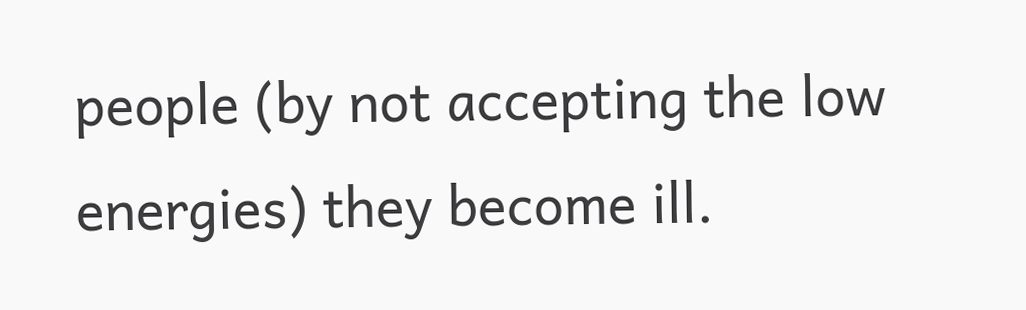people (by not accepting the low energies) they become ill.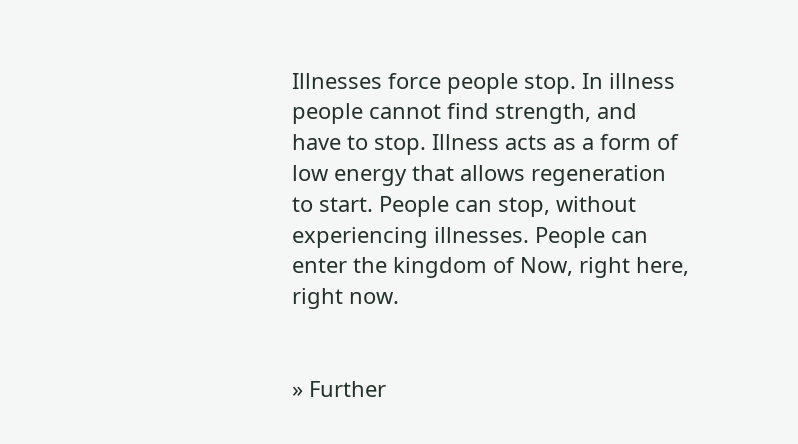Illnesses force people stop. In illness people cannot find strength, and have to stop. Illness acts as a form of low energy that allows regeneration to start. People can stop, without experiencing illnesses. People can enter the kingdom of Now, right here, right now.


» Further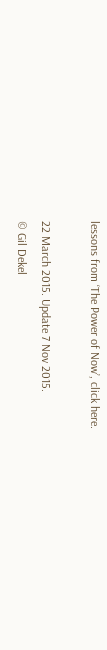lessons from ‘The Power of Now’, click here.

22 March 2015. Update 7 Nov 2015.
© Gil Dekel